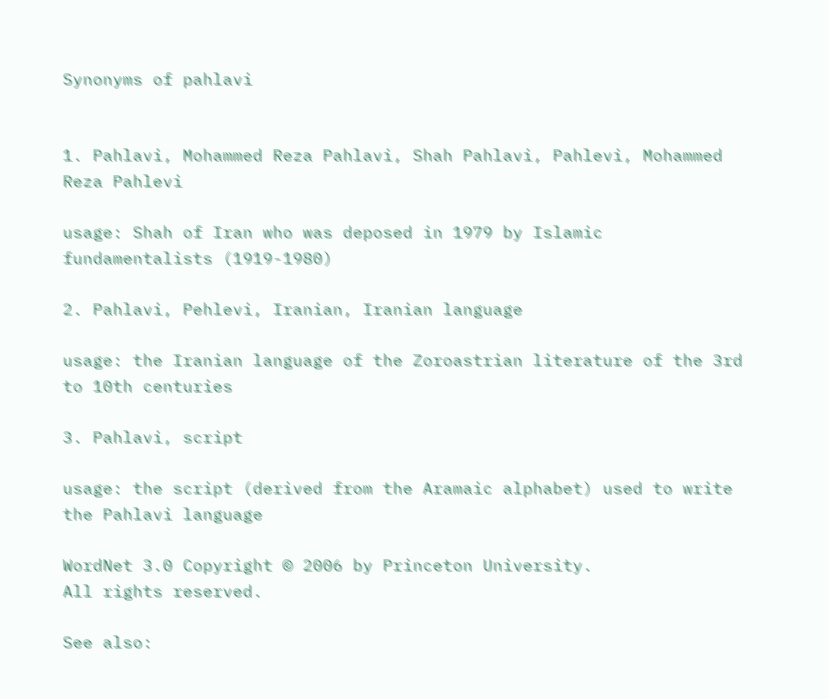Synonyms of pahlavi


1. Pahlavi, Mohammed Reza Pahlavi, Shah Pahlavi, Pahlevi, Mohammed Reza Pahlevi

usage: Shah of Iran who was deposed in 1979 by Islamic fundamentalists (1919-1980)

2. Pahlavi, Pehlevi, Iranian, Iranian language

usage: the Iranian language of the Zoroastrian literature of the 3rd to 10th centuries

3. Pahlavi, script

usage: the script (derived from the Aramaic alphabet) used to write the Pahlavi language

WordNet 3.0 Copyright © 2006 by Princeton University.
All rights reserved.

See also: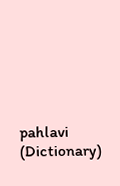pahlavi (Dictionary)